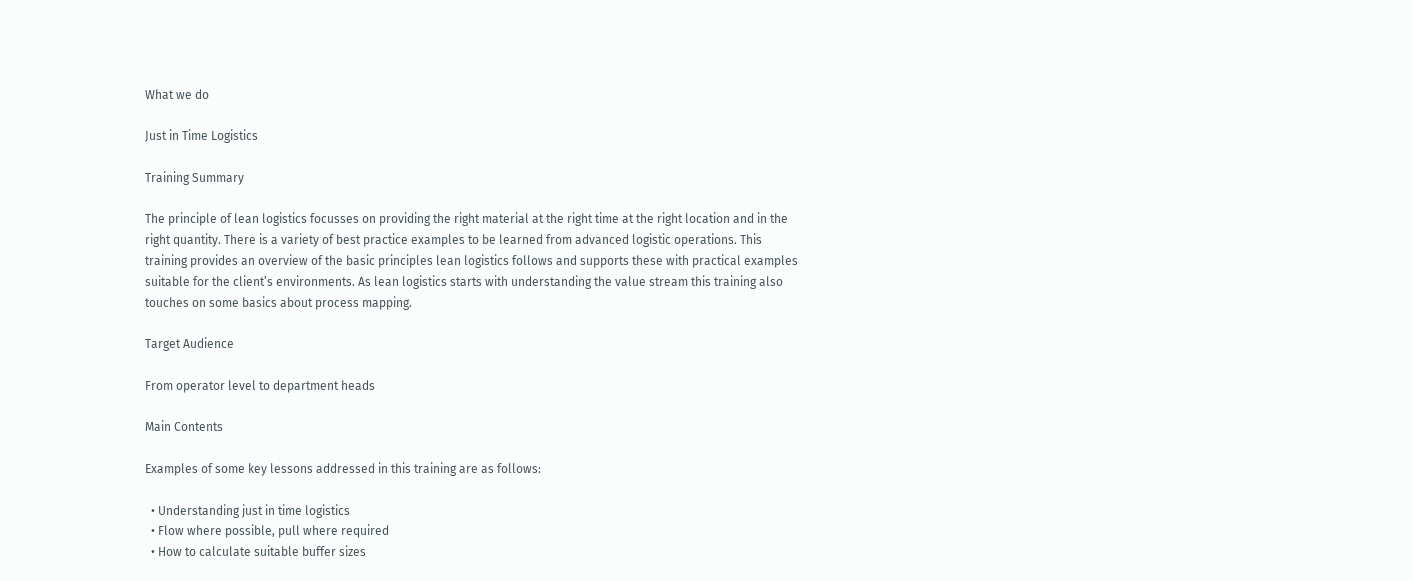What we do

Just in Time Logistics

Training Summary

The principle of lean logistics focusses on providing the right material at the right time at the right location and in the right quantity. There is a variety of best practice examples to be learned from advanced logistic operations. This training provides an overview of the basic principles lean logistics follows and supports these with practical examples suitable for the client’s environments. As lean logistics starts with understanding the value stream this training also touches on some basics about process mapping.

Target Audience

From operator level to department heads

Main Contents

Examples of some key lessons addressed in this training are as follows:

  • Understanding just in time logistics
  • Flow where possible, pull where required
  • How to calculate suitable buffer sizes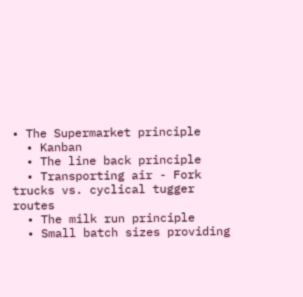• The Supermarket principle
  • Kanban
  • The line back principle
  • Transporting air - Fork trucks vs. cyclical tugger routes
  • The milk run principle
  • Small batch sizes providing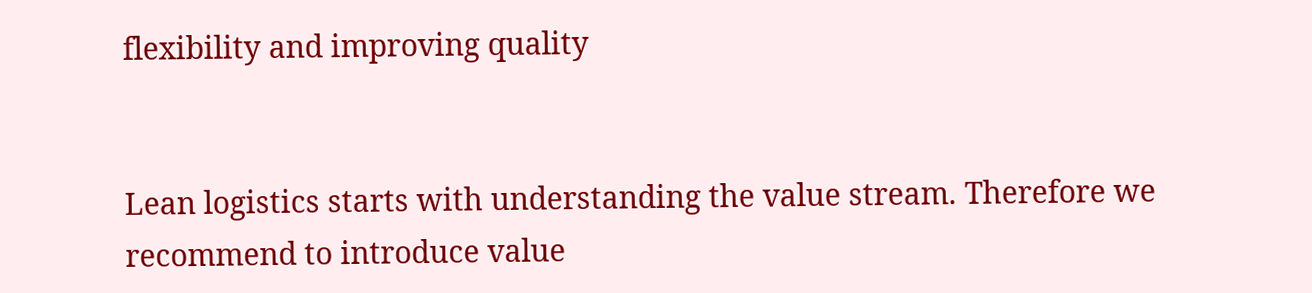flexibility and improving quality


Lean logistics starts with understanding the value stream. Therefore we recommend to introduce value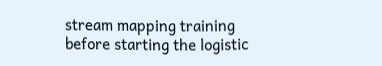stream mapping training before starting the logistic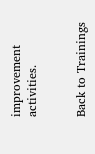improvement activities.


Back to Trainings